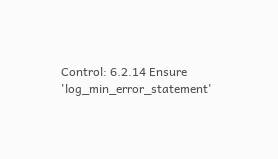Control: 6.2.14 Ensure 'log_min_error_statement'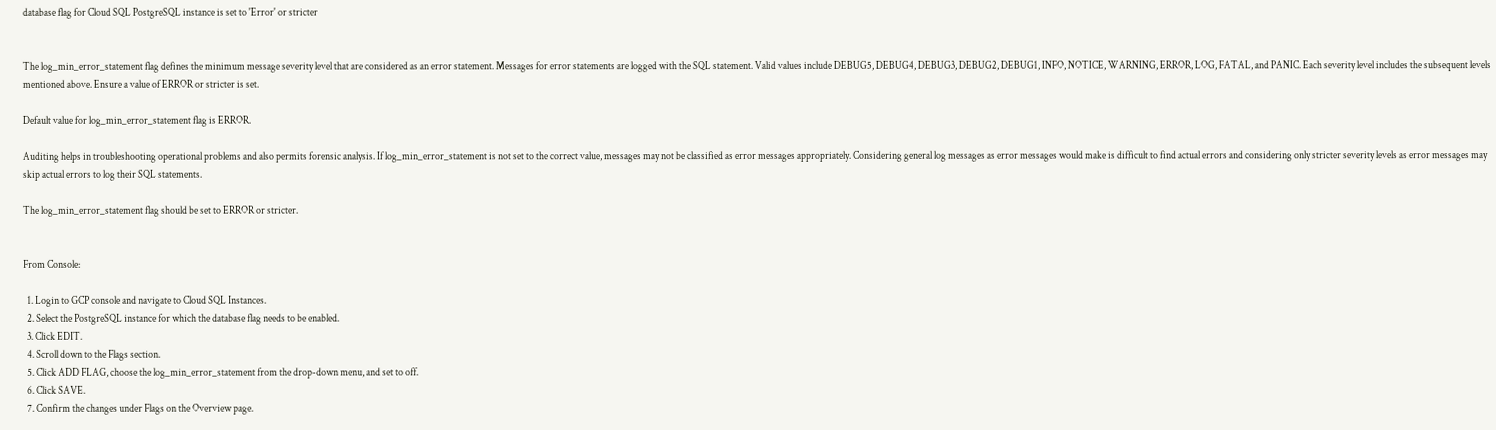database flag for Cloud SQL PostgreSQL instance is set to 'Error' or stricter


The log_min_error_statement flag defines the minimum message severity level that are considered as an error statement. Messages for error statements are logged with the SQL statement. Valid values include DEBUG5, DEBUG4, DEBUG3, DEBUG2, DEBUG1, INFO, NOTICE, WARNING, ERROR, LOG, FATAL, and PANIC. Each severity level includes the subsequent levels mentioned above. Ensure a value of ERROR or stricter is set.

Default value for log_min_error_statement flag is ERROR.

Auditing helps in troubleshooting operational problems and also permits forensic analysis. If log_min_error_statement is not set to the correct value, messages may not be classified as error messages appropriately. Considering general log messages as error messages would make is difficult to find actual errors and considering only stricter severity levels as error messages may skip actual errors to log their SQL statements.

The log_min_error_statement flag should be set to ERROR or stricter.


From Console:

  1. Login to GCP console and navigate to Cloud SQL Instances.
  2. Select the PostgreSQL instance for which the database flag needs to be enabled.
  3. Click EDIT.
  4. Scroll down to the Flags section.
  5. Click ADD FLAG, choose the log_min_error_statement from the drop-down menu, and set to off.
  6. Click SAVE.
  7. Confirm the changes under Flags on the Overview page.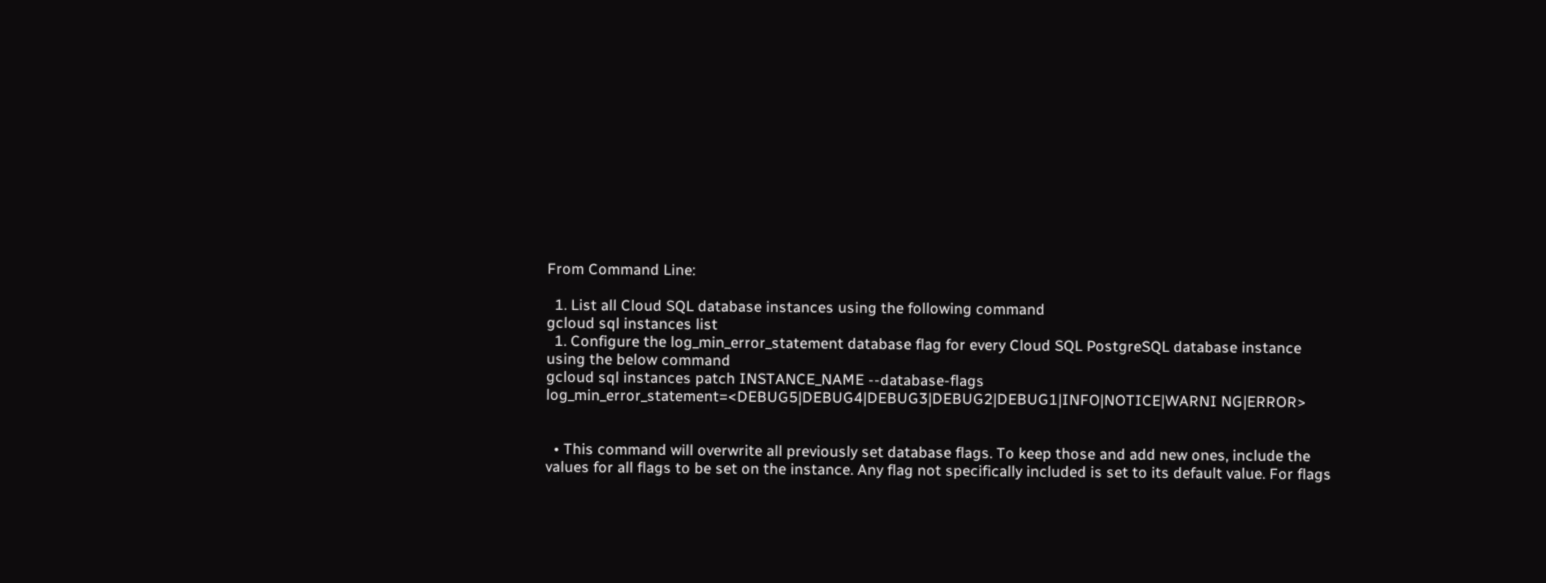From Command Line:

  1. List all Cloud SQL database instances using the following command
gcloud sql instances list
  1. Configure the log_min_error_statement database flag for every Cloud SQL PostgreSQL database instance using the below command
gcloud sql instances patch INSTANCE_NAME --database-flags log_min_error_statement=<DEBUG5|DEBUG4|DEBUG3|DEBUG2|DEBUG1|INFO|NOTICE|WARNI NG|ERROR>


  • This command will overwrite all previously set database flags. To keep those and add new ones, include the values for all flags to be set on the instance. Any flag not specifically included is set to its default value. For flags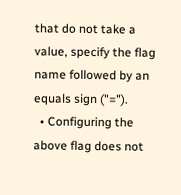that do not take a value, specify the flag name followed by an equals sign ("=").
  • Configuring the above flag does not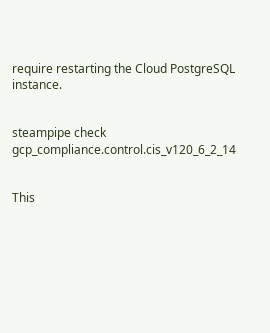require restarting the Cloud PostgreSQL instance.


steampipe check gcp_compliance.control.cis_v120_6_2_14


This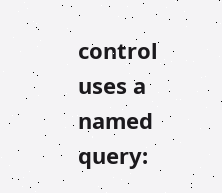control uses a named query: